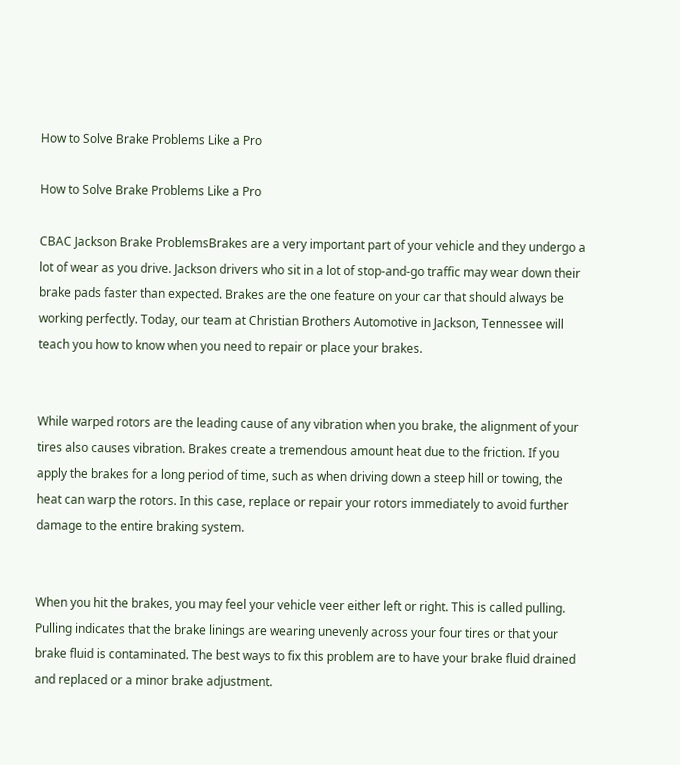How to Solve Brake Problems Like a Pro

How to Solve Brake Problems Like a Pro

CBAC Jackson Brake ProblemsBrakes are a very important part of your vehicle and they undergo a lot of wear as you drive. Jackson drivers who sit in a lot of stop-and-go traffic may wear down their brake pads faster than expected. Brakes are the one feature on your car that should always be working perfectly. Today, our team at Christian Brothers Automotive in Jackson, Tennessee will teach you how to know when you need to repair or place your brakes.


While warped rotors are the leading cause of any vibration when you brake, the alignment of your tires also causes vibration. Brakes create a tremendous amount heat due to the friction. If you apply the brakes for a long period of time, such as when driving down a steep hill or towing, the heat can warp the rotors. In this case, replace or repair your rotors immediately to avoid further damage to the entire braking system.


When you hit the brakes, you may feel your vehicle veer either left or right. This is called pulling. Pulling indicates that the brake linings are wearing unevenly across your four tires or that your brake fluid is contaminated. The best ways to fix this problem are to have your brake fluid drained and replaced or a minor brake adjustment.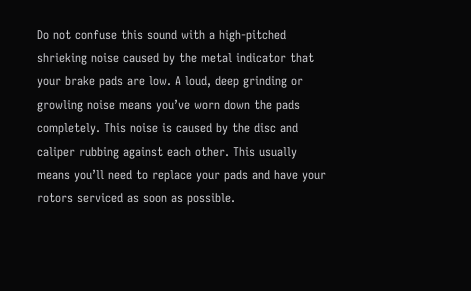Do not confuse this sound with a high-pitched shrieking noise caused by the metal indicator that your brake pads are low. A loud, deep grinding or growling noise means you’ve worn down the pads completely. This noise is caused by the disc and caliper rubbing against each other. This usually means you’ll need to replace your pads and have your rotors serviced as soon as possible.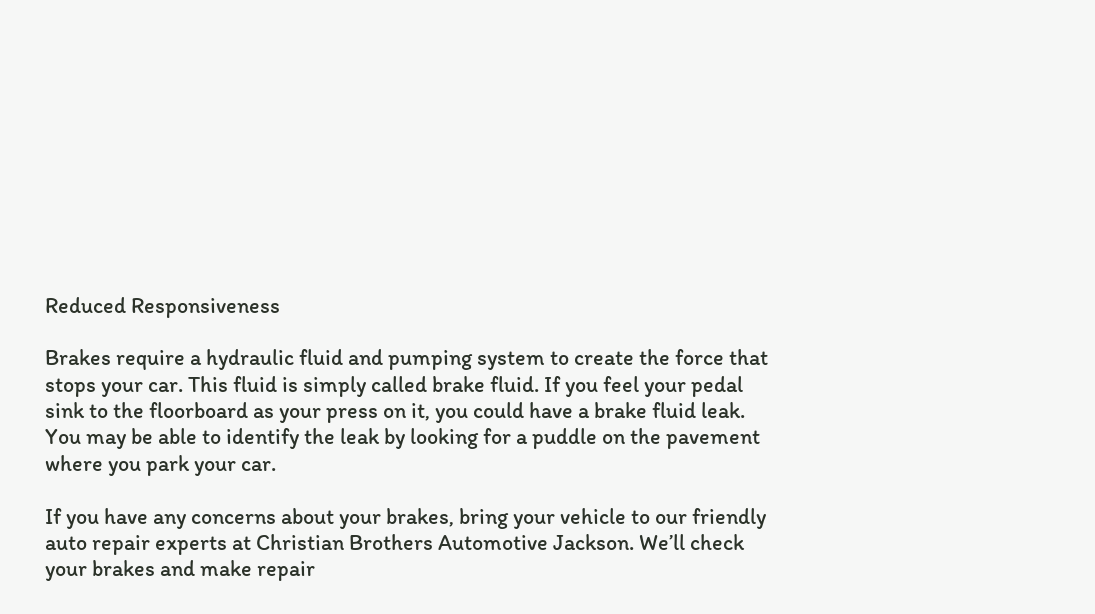Reduced Responsiveness

Brakes require a hydraulic fluid and pumping system to create the force that stops your car. This fluid is simply called brake fluid. If you feel your pedal sink to the floorboard as your press on it, you could have a brake fluid leak. You may be able to identify the leak by looking for a puddle on the pavement where you park your car.

If you have any concerns about your brakes, bring your vehicle to our friendly auto repair experts at Christian Brothers Automotive Jackson. We’ll check your brakes and make repair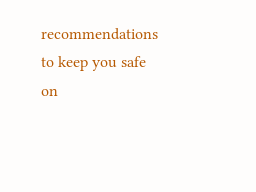recommendations to keep you safe on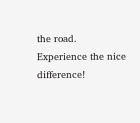the road. Experience the nice difference!